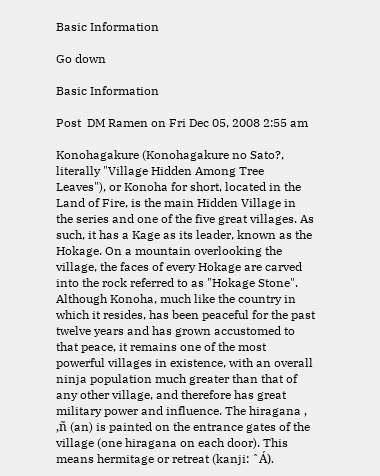Basic Information

Go down

Basic Information

Post  DM Ramen on Fri Dec 05, 2008 2:55 am

Konohagakure (Konohagakure no Sato?, literally "Village Hidden Among Tree Leaves"), or Konoha for short, located in the Land of Fire, is the main Hidden Village in the series and one of the five great villages. As such, it has a Kage as its leader, known as the Hokage. On a mountain overlooking the village, the faces of every Hokage are carved into the rock referred to as "Hokage Stone". Although Konoha, much like the country in which it resides, has been peaceful for the past twelve years and has grown accustomed to that peace, it remains one of the most powerful villages in existence, with an overall ninja population much greater than that of any other village, and therefore has great military power and influence. The hiragana ‚ ‚ñ (an) is painted on the entrance gates of the village (one hiragana on each door). This means hermitage or retreat (kanji: ˆÁ).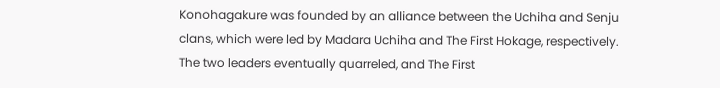Konohagakure was founded by an alliance between the Uchiha and Senju clans, which were led by Madara Uchiha and The First Hokage, respectively. The two leaders eventually quarreled, and The First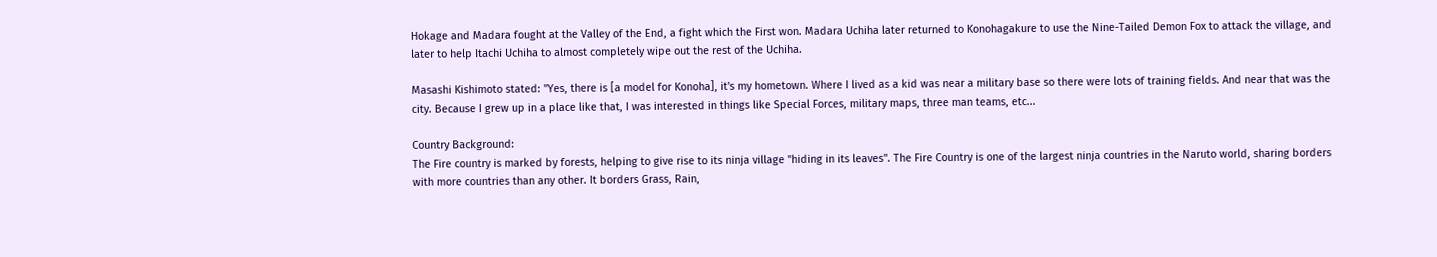Hokage and Madara fought at the Valley of the End, a fight which the First won. Madara Uchiha later returned to Konohagakure to use the Nine-Tailed Demon Fox to attack the village, and later to help Itachi Uchiha to almost completely wipe out the rest of the Uchiha.

Masashi Kishimoto stated: "Yes, there is [a model for Konoha], it's my hometown. Where I lived as a kid was near a military base so there were lots of training fields. And near that was the city. Because I grew up in a place like that, I was interested in things like Special Forces, military maps, three man teams, etc...

Country Background:
The Fire country is marked by forests, helping to give rise to its ninja village "hiding in its leaves". The Fire Country is one of the largest ninja countries in the Naruto world, sharing borders with more countries than any other. It borders Grass, Rain,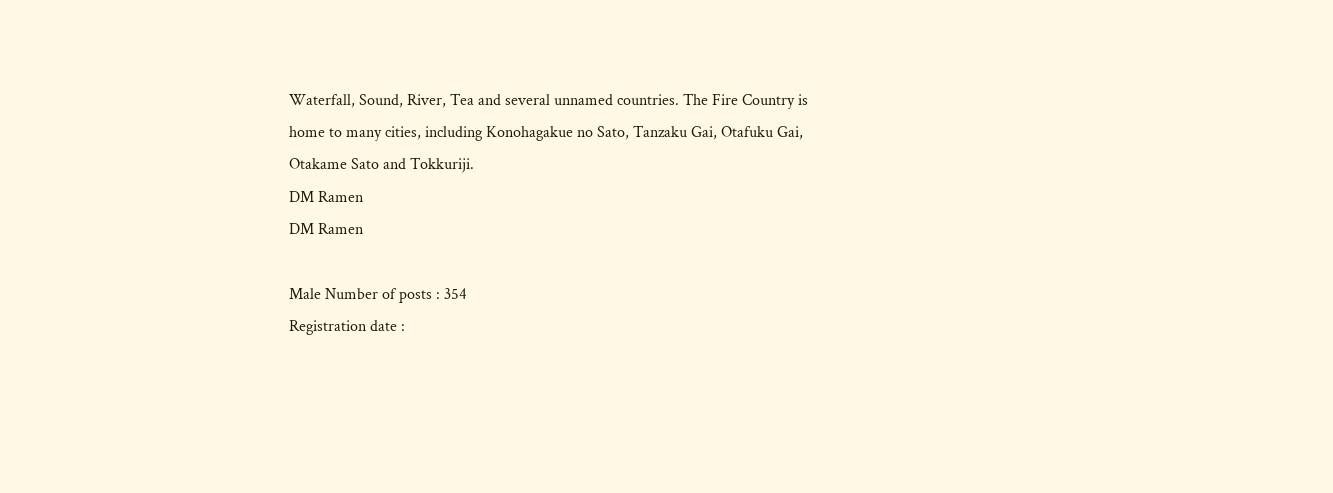Waterfall, Sound, River, Tea and several unnamed countries. The Fire Country is home to many cities, including Konohagakue no Sato, Tanzaku Gai, Otafuku Gai, Otakame Sato and Tokkuriji.
DM Ramen
DM Ramen

Male Number of posts : 354
Registration date :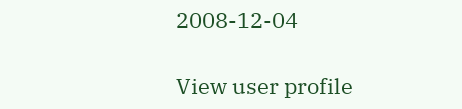2008-12-04

View user profile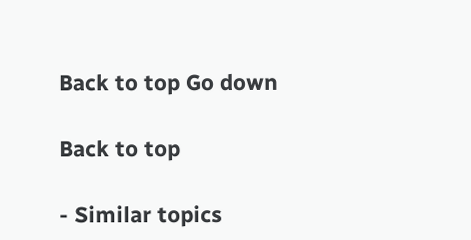Back to top Go down

Back to top

- Similar topics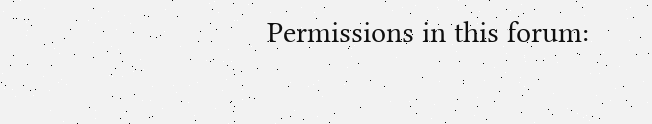Permissions in this forum: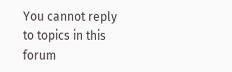You cannot reply to topics in this forum